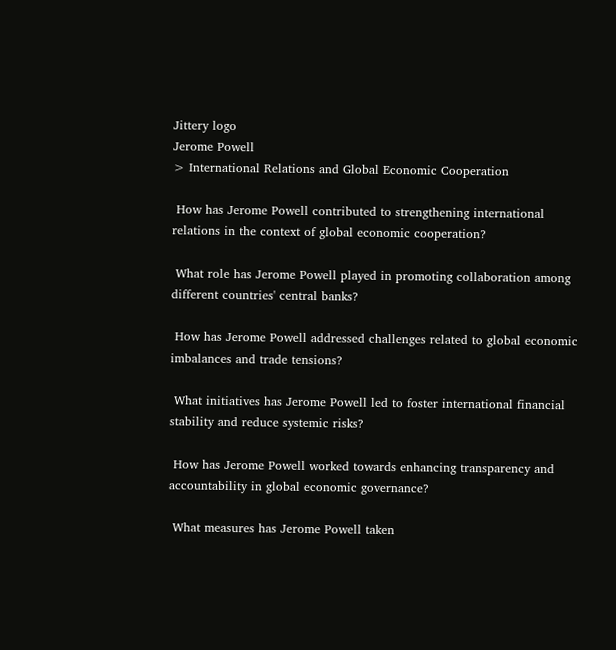Jittery logo
Jerome Powell
> International Relations and Global Economic Cooperation

 How has Jerome Powell contributed to strengthening international relations in the context of global economic cooperation?

 What role has Jerome Powell played in promoting collaboration among different countries' central banks?

 How has Jerome Powell addressed challenges related to global economic imbalances and trade tensions?

 What initiatives has Jerome Powell led to foster international financial stability and reduce systemic risks?

 How has Jerome Powell worked towards enhancing transparency and accountability in global economic governance?

 What measures has Jerome Powell taken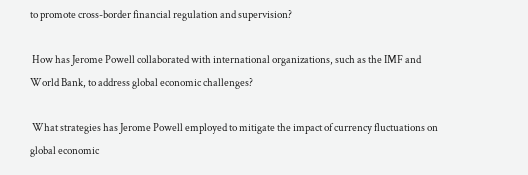to promote cross-border financial regulation and supervision?

 How has Jerome Powell collaborated with international organizations, such as the IMF and World Bank, to address global economic challenges?

 What strategies has Jerome Powell employed to mitigate the impact of currency fluctuations on global economic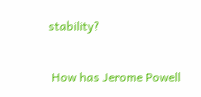stability?

 How has Jerome Powell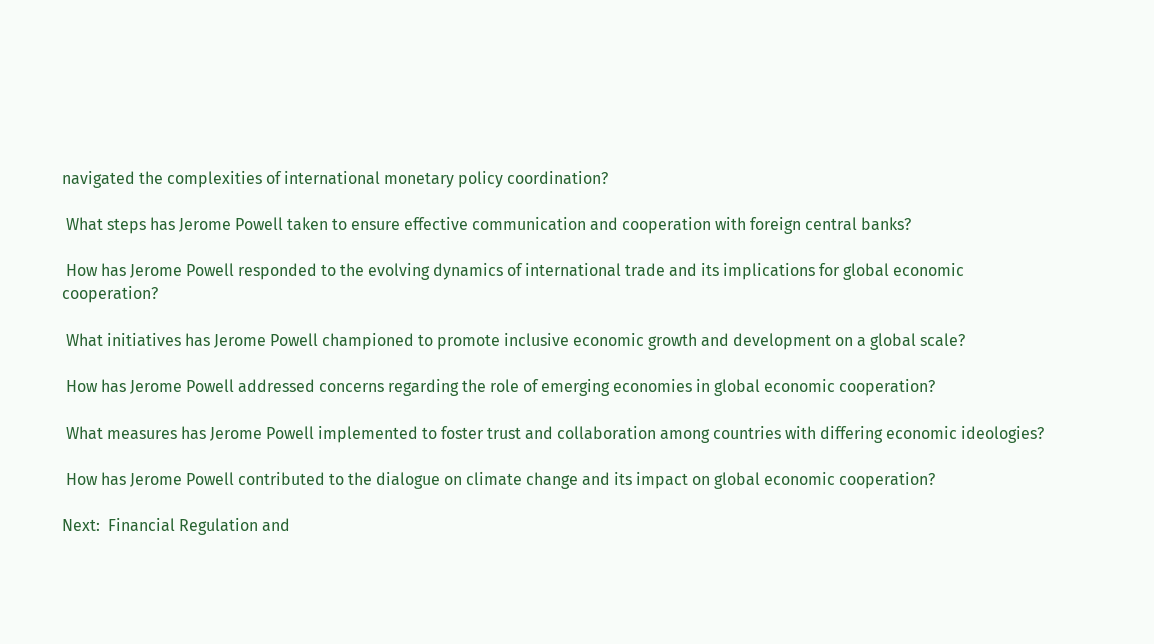navigated the complexities of international monetary policy coordination?

 What steps has Jerome Powell taken to ensure effective communication and cooperation with foreign central banks?

 How has Jerome Powell responded to the evolving dynamics of international trade and its implications for global economic cooperation?

 What initiatives has Jerome Powell championed to promote inclusive economic growth and development on a global scale?

 How has Jerome Powell addressed concerns regarding the role of emerging economies in global economic cooperation?

 What measures has Jerome Powell implemented to foster trust and collaboration among countries with differing economic ideologies?

 How has Jerome Powell contributed to the dialogue on climate change and its impact on global economic cooperation?

Next:  Financial Regulation and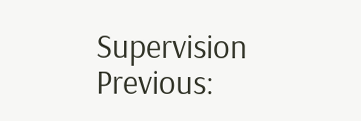Supervision
Previous: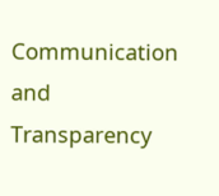Communication and Transparency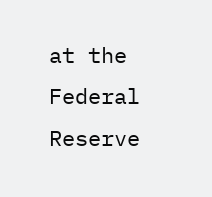at the Federal Reserve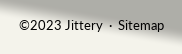©2023 Jittery  ·  Sitemap